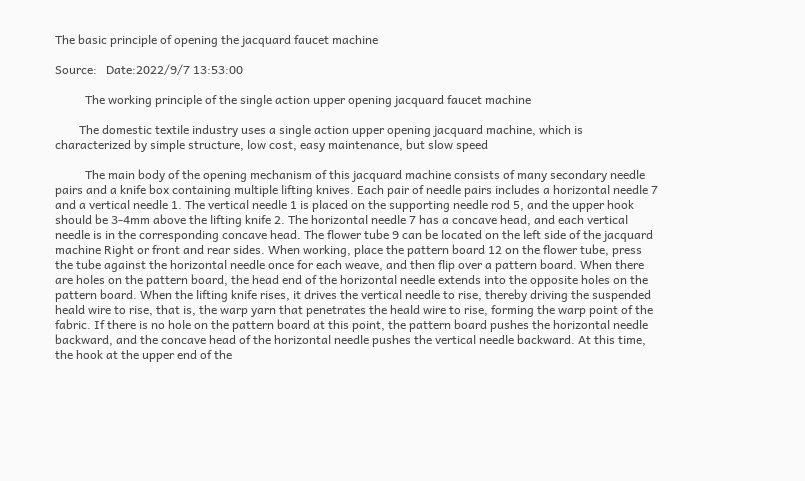The basic principle of opening the jacquard faucet machine

Source:   Date:2022/9/7 13:53:00

          The working principle of the single action upper opening jacquard faucet machine

        The domestic textile industry uses a single action upper opening jacquard machine, which is characterized by simple structure, low cost, easy maintenance, but slow speed

          The main body of the opening mechanism of this jacquard machine consists of many secondary needle pairs and a knife box containing multiple lifting knives. Each pair of needle pairs includes a horizontal needle 7 and a vertical needle 1. The vertical needle 1 is placed on the supporting needle rod 5, and the upper hook should be 3-4mm above the lifting knife 2. The horizontal needle 7 has a concave head, and each vertical needle is in the corresponding concave head. The flower tube 9 can be located on the left side of the jacquard machine Right or front and rear sides. When working, place the pattern board 12 on the flower tube, press the tube against the horizontal needle once for each weave, and then flip over a pattern board. When there are holes on the pattern board, the head end of the horizontal needle extends into the opposite holes on the pattern board. When the lifting knife rises, it drives the vertical needle to rise, thereby driving the suspended heald wire to rise, that is, the warp yarn that penetrates the heald wire to rise, forming the warp point of the fabric. If there is no hole on the pattern board at this point, the pattern board pushes the horizontal needle backward, and the concave head of the horizontal needle pushes the vertical needle backward. At this time, the hook at the upper end of the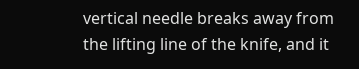vertical needle breaks away from the lifting line of the knife, and it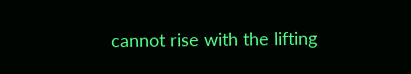cannot rise with the lifting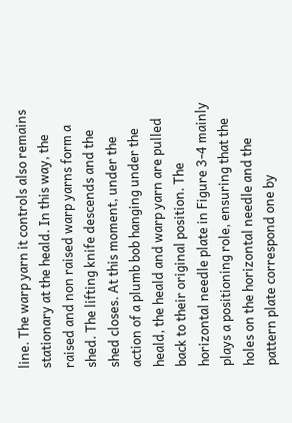line. The warp yarn it controls also remains stationary at the heald. In this way, the raised and non raised warp yarns form a shed. The lifting knife descends and the shed closes. At this moment, under the action of a plumb bob hanging under the heald, the heald and warp yarn are pulled back to their original position. The horizontal needle plate in Figure 3-4 mainly plays a positioning role, ensuring that the holes on the horizontal needle and the pattern plate correspond one by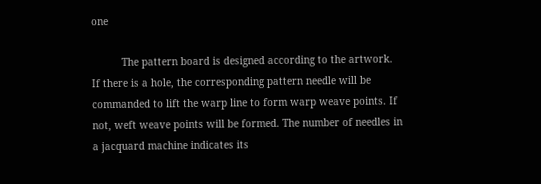one

          The pattern board is designed according to the artwork. If there is a hole, the corresponding pattern needle will be commanded to lift the warp line to form warp weave points. If not, weft weave points will be formed. The number of needles in a jacquard machine indicates its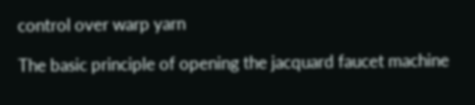control over warp yarn

The basic principle of opening the jacquard faucet machine